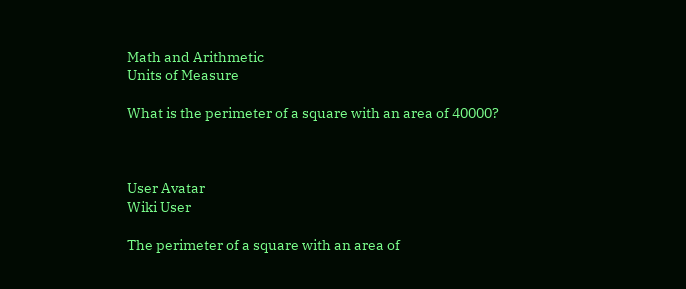Math and Arithmetic
Units of Measure

What is the perimeter of a square with an area of 40000?



User Avatar
Wiki User

The perimeter of a square with an area of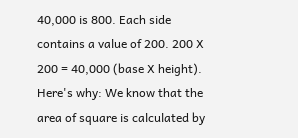40,000 is 800. Each side contains a value of 200. 200 X 200 = 40,000 (base X height). Here's why: We know that the area of square is calculated by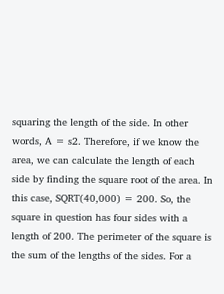squaring the length of the side. In other words, A = s2. Therefore, if we know the area, we can calculate the length of each side by finding the square root of the area. In this case, SQRT(40,000) = 200. So, the square in question has four sides with a length of 200. The perimeter of the square is the sum of the lengths of the sides. For a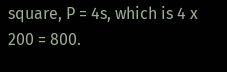square, P = 4s, which is 4 x 200 = 800.